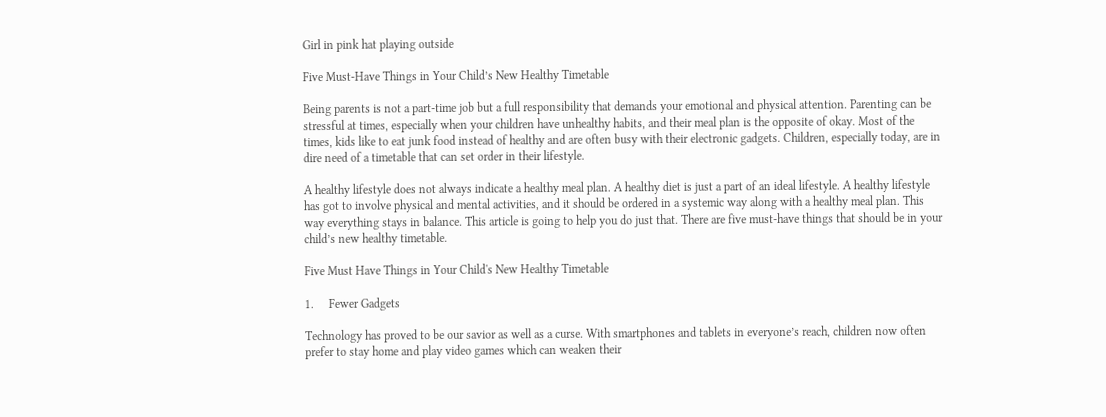Girl in pink hat playing outside

Five Must-Have Things in Your Child’s New Healthy Timetable

Being parents is not a part-time job but a full responsibility that demands your emotional and physical attention. Parenting can be stressful at times, especially when your children have unhealthy habits, and their meal plan is the opposite of okay. Most of the times, kids like to eat junk food instead of healthy and are often busy with their electronic gadgets. Children, especially today, are in dire need of a timetable that can set order in their lifestyle.

A healthy lifestyle does not always indicate a healthy meal plan. A healthy diet is just a part of an ideal lifestyle. A healthy lifestyle has got to involve physical and mental activities, and it should be ordered in a systemic way along with a healthy meal plan. This way everything stays in balance. This article is going to help you do just that. There are five must-have things that should be in your child’s new healthy timetable.

Five Must Have Things in Your Child's New Healthy Timetable

1.     Fewer Gadgets

Technology has proved to be our savior as well as a curse. With smartphones and tablets in everyone’s reach, children now often prefer to stay home and play video games which can weaken their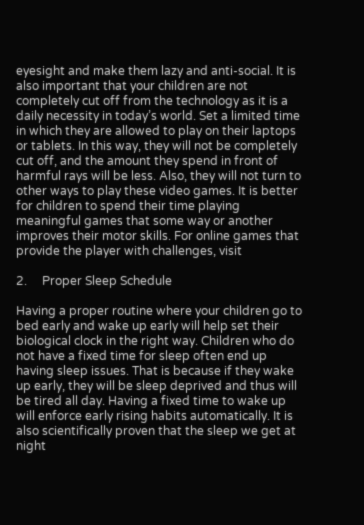eyesight and make them lazy and anti-social. It is also important that your children are not completely cut off from the technology as it is a daily necessity in today’s world. Set a limited time in which they are allowed to play on their laptops or tablets. In this way, they will not be completely cut off, and the amount they spend in front of harmful rays will be less. Also, they will not turn to other ways to play these video games. It is better for children to spend their time playing meaningful games that some way or another improves their motor skills. For online games that provide the player with challenges, visit

2.     Proper Sleep Schedule

Having a proper routine where your children go to bed early and wake up early will help set their biological clock in the right way. Children who do not have a fixed time for sleep often end up having sleep issues. That is because if they wake up early, they will be sleep deprived and thus will be tired all day. Having a fixed time to wake up will enforce early rising habits automatically. It is also scientifically proven that the sleep we get at night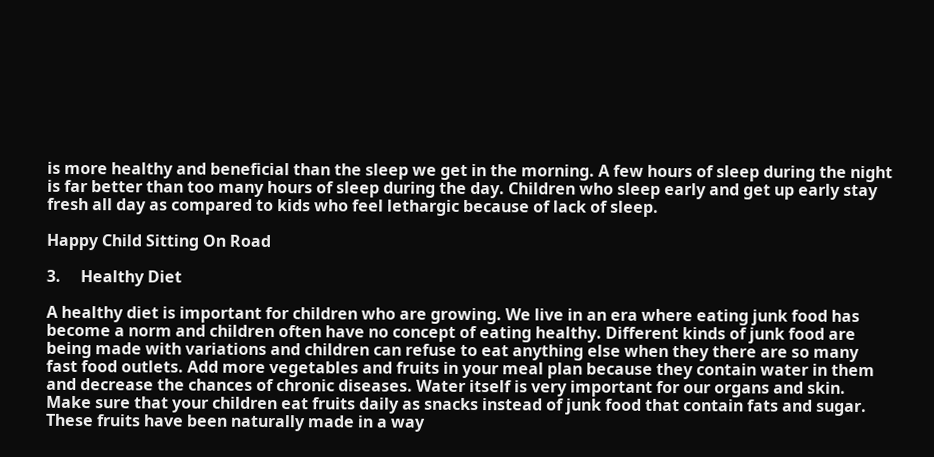is more healthy and beneficial than the sleep we get in the morning. A few hours of sleep during the night is far better than too many hours of sleep during the day. Children who sleep early and get up early stay fresh all day as compared to kids who feel lethargic because of lack of sleep.

Happy Child Sitting On Road

3.     Healthy Diet

A healthy diet is important for children who are growing. We live in an era where eating junk food has become a norm and children often have no concept of eating healthy. Different kinds of junk food are being made with variations and children can refuse to eat anything else when they there are so many fast food outlets. Add more vegetables and fruits in your meal plan because they contain water in them and decrease the chances of chronic diseases. Water itself is very important for our organs and skin. Make sure that your children eat fruits daily as snacks instead of junk food that contain fats and sugar. These fruits have been naturally made in a way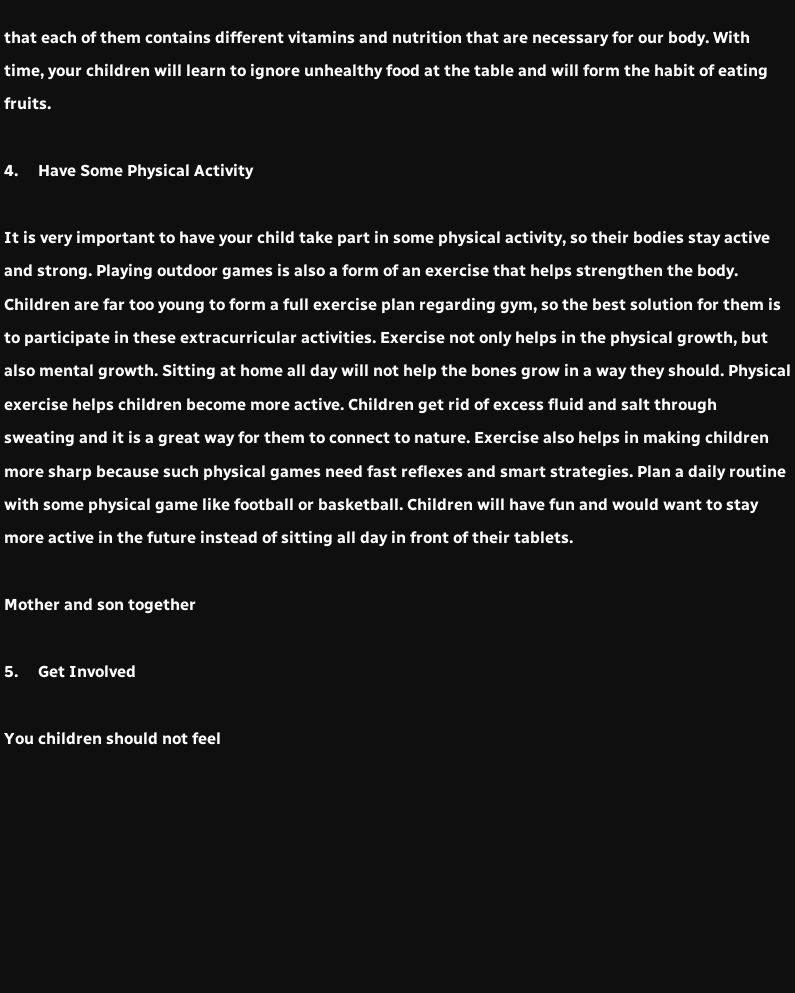that each of them contains different vitamins and nutrition that are necessary for our body. With time, your children will learn to ignore unhealthy food at the table and will form the habit of eating fruits.

4.     Have Some Physical Activity

It is very important to have your child take part in some physical activity, so their bodies stay active and strong. Playing outdoor games is also a form of an exercise that helps strengthen the body. Children are far too young to form a full exercise plan regarding gym, so the best solution for them is to participate in these extracurricular activities. Exercise not only helps in the physical growth, but also mental growth. Sitting at home all day will not help the bones grow in a way they should. Physical exercise helps children become more active. Children get rid of excess fluid and salt through sweating and it is a great way for them to connect to nature. Exercise also helps in making children more sharp because such physical games need fast reflexes and smart strategies. Plan a daily routine with some physical game like football or basketball. Children will have fun and would want to stay more active in the future instead of sitting all day in front of their tablets.

Mother and son together

5.     Get Involved

You children should not feel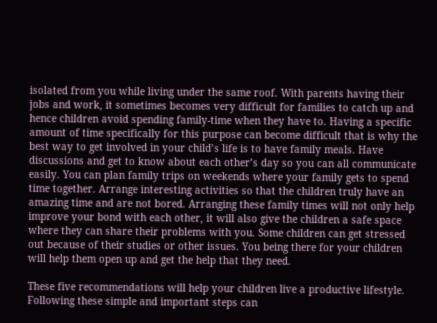isolated from you while living under the same roof. With parents having their jobs and work, it sometimes becomes very difficult for families to catch up and hence children avoid spending family-time when they have to. Having a specific amount of time specifically for this purpose can become difficult that is why the best way to get involved in your child’s life is to have family meals. Have discussions and get to know about each other’s day so you can all communicate easily. You can plan family trips on weekends where your family gets to spend time together. Arrange interesting activities so that the children truly have an amazing time and are not bored. Arranging these family times will not only help improve your bond with each other, it will also give the children a safe space where they can share their problems with you. Some children can get stressed out because of their studies or other issues. You being there for your children will help them open up and get the help that they need.

These five recommendations will help your children live a productive lifestyle. Following these simple and important steps can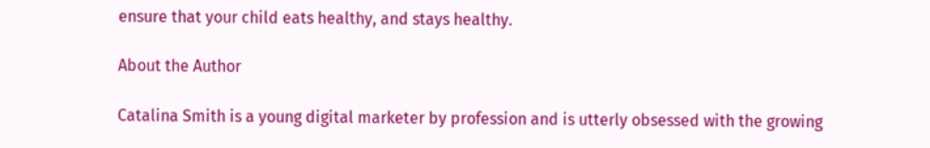ensure that your child eats healthy, and stays healthy.

About the Author

Catalina Smith is a young digital marketer by profession and is utterly obsessed with the growing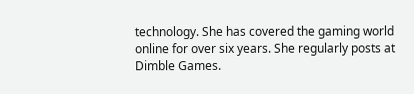technology. She has covered the gaming world online for over six years. She regularly posts at Dimble Games.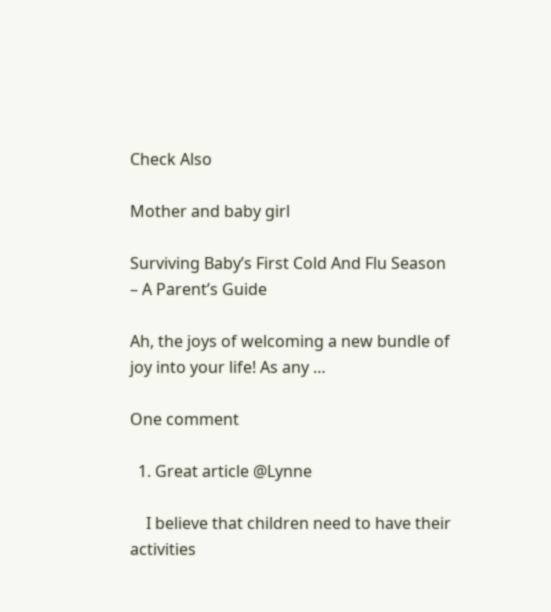Check Also

Mother and baby girl

Surviving Baby’s First Cold And Flu Season – A Parent’s Guide

Ah, the joys of welcoming a new bundle of joy into your life! As any …

One comment

  1. Great article @Lynne

    I believe that children need to have their activities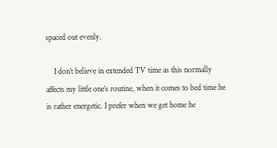spaced out evenly.

    I don’t believe in extended TV time as this normally affects my little one’s routine, when it comes to bed time he is rather energetic. I prefer when we get home he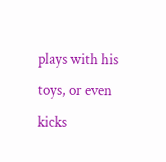plays with his toys, or even kicks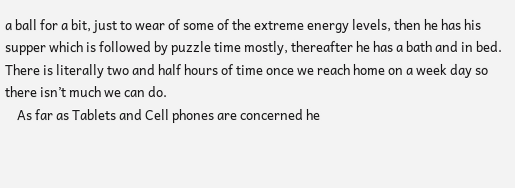a ball for a bit, just to wear of some of the extreme energy levels, then he has his supper which is followed by puzzle time mostly, thereafter he has a bath and in bed. There is literally two and half hours of time once we reach home on a week day so there isn’t much we can do.
    As far as Tablets and Cell phones are concerned he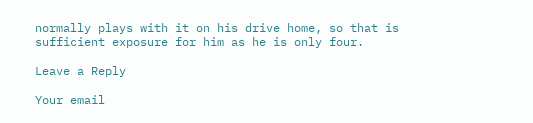normally plays with it on his drive home, so that is sufficient exposure for him as he is only four.

Leave a Reply

Your email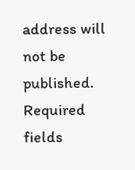address will not be published. Required fields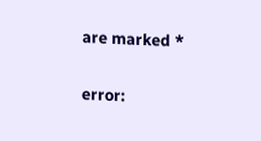are marked *

error: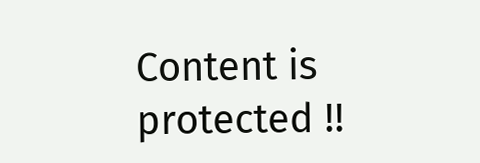Content is protected !!